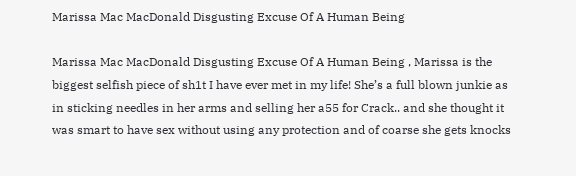Marissa Mac MacDonald Disgusting Excuse Of A Human Being

Marissa Mac MacDonald Disgusting Excuse Of A Human Being , Marissa is the biggest selfish piece of sh1t I have ever met in my life! She’s a full blown junkie as in sticking needles in her arms and selling her a55 for Crack.. and she thought it was smart to have sex without using any protection and of coarse she gets knocks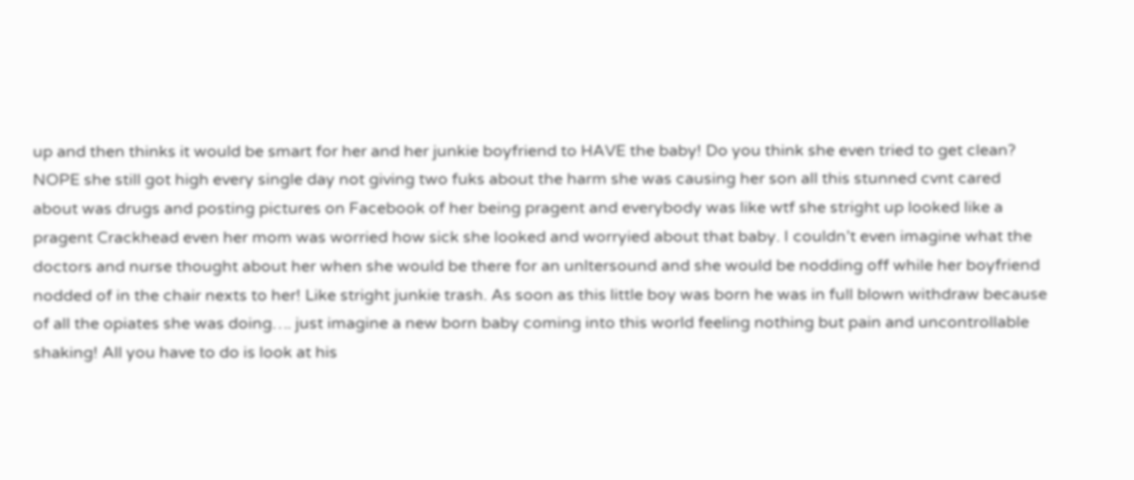up and then thinks it would be smart for her and her junkie boyfriend to HAVE the baby! Do you think she even tried to get clean? NOPE she still got high every single day not giving two fuks about the harm she was causing her son all this stunned cvnt cared about was drugs and posting pictures on Facebook of her being pragent and everybody was like wtf she stright up looked like a pragent Crackhead even her mom was worried how sick she looked and worryied about that baby. I couldn’t even imagine what the doctors and nurse thought about her when she would be there for an unltersound and she would be nodding off while her boyfriend nodded of in the chair nexts to her! Like stright junkie trash. As soon as this little boy was born he was in full blown withdraw because of all the opiates she was doing…. just imagine a new born baby coming into this world feeling nothing but pain and uncontrollable shaking! All you have to do is look at his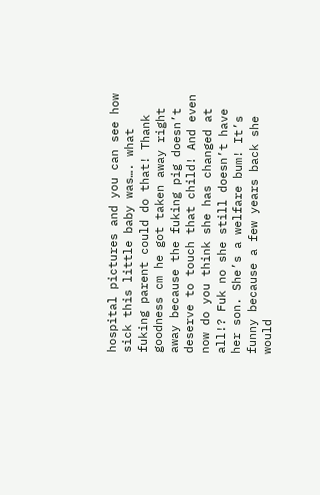hospital pictures and you can see how sick this little baby was…. what fuking parent could do that! Thank goodness cm he got taken away right away because the fuking pig doesn’t deserve to touch that child! And even now do you think she has changed at all!? Fuk no she still doesn’t have her son. She’s a welfare bum! It’s funny because a few years back she would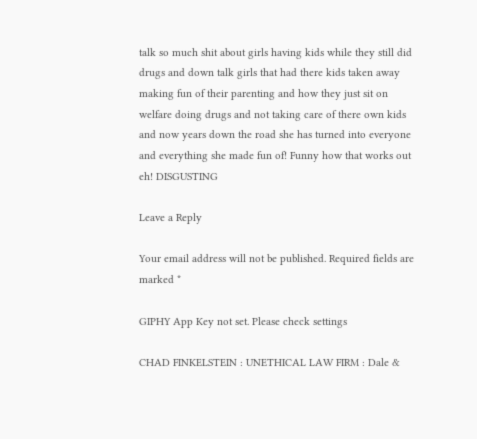talk so much shit about girls having kids while they still did drugs and down talk girls that had there kids taken away making fun of their parenting and how they just sit on welfare doing drugs and not taking care of there own kids and now years down the road she has turned into everyone and everything she made fun of! Funny how that works out eh! DISGUSTING

Leave a Reply

Your email address will not be published. Required fields are marked *

GIPHY App Key not set. Please check settings

CHAD FINKELSTEIN : UNETHICAL LAW FIRM : Dale &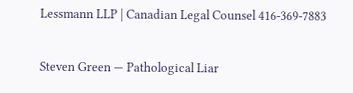Lessmann LLP | Canadian Legal Counsel 416-369-7883

Steven Green — Pathological Liar